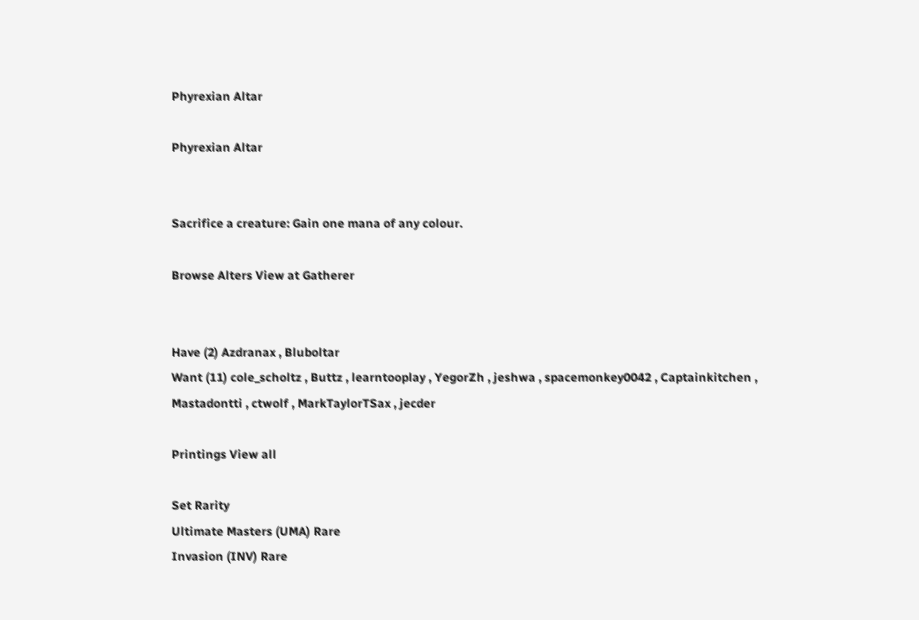Phyrexian Altar

Phyrexian Altar


Sacrifice a creature: Gain one mana of any colour.

Browse Alters View at Gatherer


Have (2) Azdranax , Bluboltar
Want (11) cole_scholtz , Buttz , learntooplay , YegorZh , jeshwa , spacemonkey0042 , Captainkitchen , Mastadontti , ctwolf , MarkTaylorTSax , jecder

Printings View all

Set Rarity
Ultimate Masters (UMA) Rare
Invasion (INV) Rare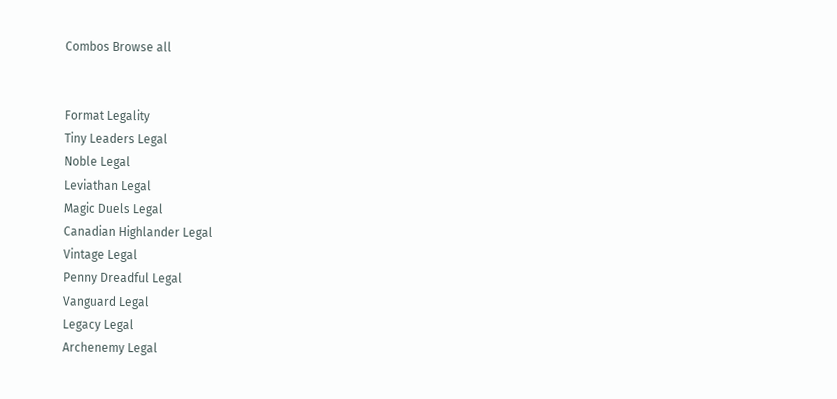Combos Browse all


Format Legality
Tiny Leaders Legal
Noble Legal
Leviathan Legal
Magic Duels Legal
Canadian Highlander Legal
Vintage Legal
Penny Dreadful Legal
Vanguard Legal
Legacy Legal
Archenemy Legal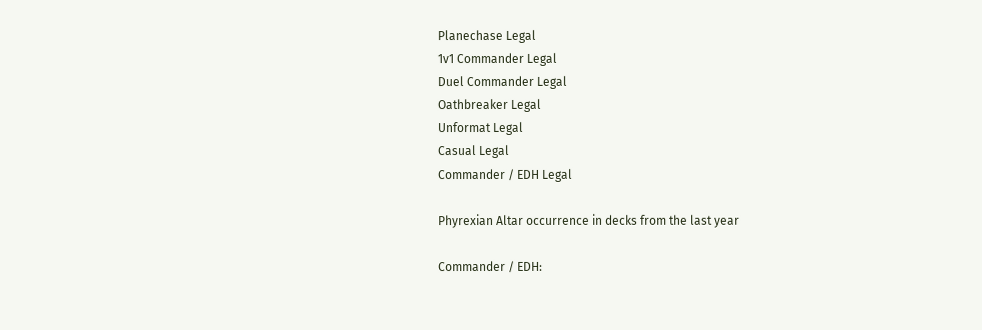Planechase Legal
1v1 Commander Legal
Duel Commander Legal
Oathbreaker Legal
Unformat Legal
Casual Legal
Commander / EDH Legal

Phyrexian Altar occurrence in decks from the last year

Commander / EDH: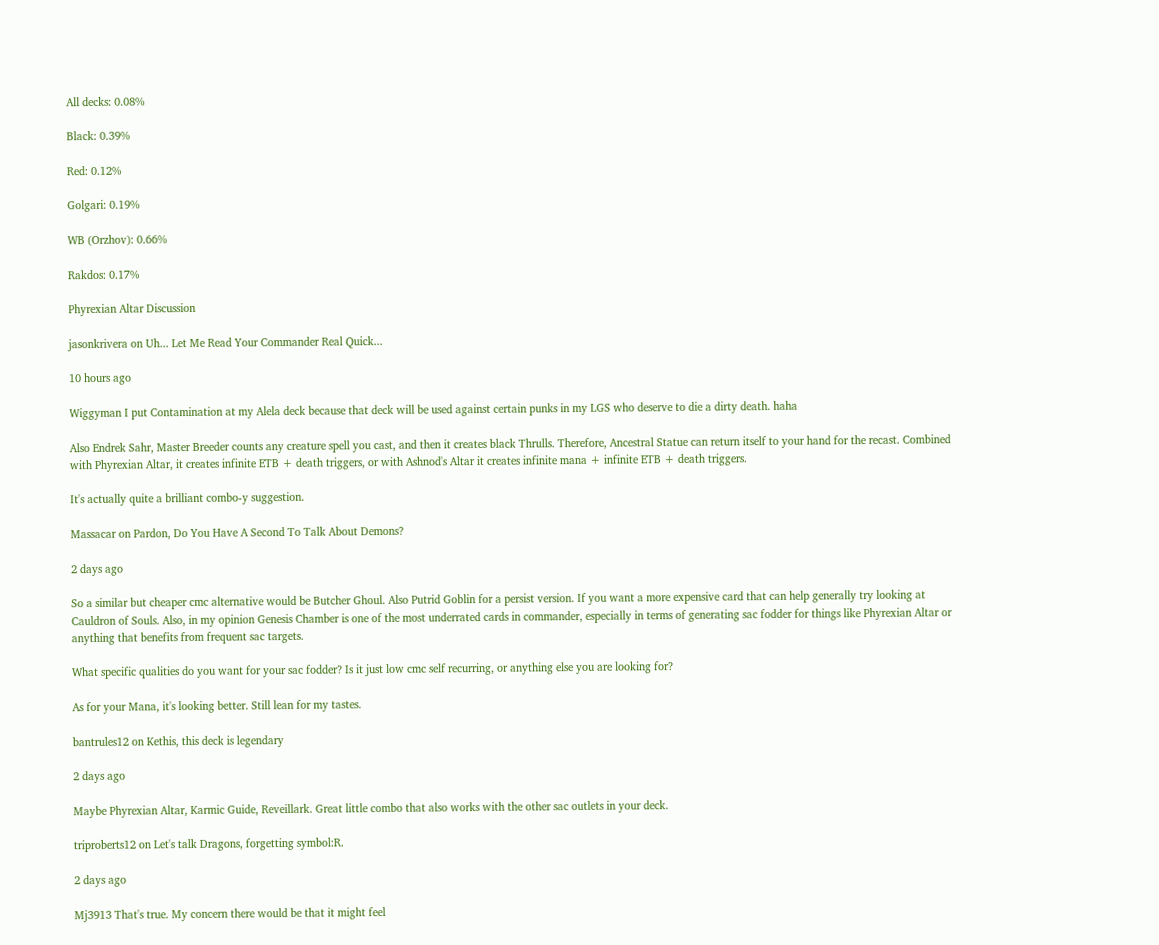All decks: 0.08%

Black: 0.39%

Red: 0.12%

Golgari: 0.19%

WB (Orzhov): 0.66%

Rakdos: 0.17%

Phyrexian Altar Discussion

jasonkrivera on Uh... Let Me Read Your Commander Real Quick...

10 hours ago

Wiggyman I put Contamination at my Alela deck because that deck will be used against certain punks in my LGS who deserve to die a dirty death. haha

Also Endrek Sahr, Master Breeder counts any creature spell you cast, and then it creates black Thrulls. Therefore, Ancestral Statue can return itself to your hand for the recast. Combined with Phyrexian Altar, it creates infinite ETB + death triggers, or with Ashnod's Altar it creates infinite mana + infinite ETB + death triggers.

It's actually quite a brilliant combo-y suggestion.

Massacar on Pardon, Do You Have A Second To Talk About Demons?

2 days ago

So a similar but cheaper cmc alternative would be Butcher Ghoul. Also Putrid Goblin for a persist version. If you want a more expensive card that can help generally try looking at Cauldron of Souls. Also, in my opinion Genesis Chamber is one of the most underrated cards in commander, especially in terms of generating sac fodder for things like Phyrexian Altar or anything that benefits from frequent sac targets.

What specific qualities do you want for your sac fodder? Is it just low cmc self recurring, or anything else you are looking for?

As for your Mana, it's looking better. Still lean for my tastes.

bantrules12 on Kethis, this deck is legendary

2 days ago

Maybe Phyrexian Altar, Karmic Guide, Reveillark. Great little combo that also works with the other sac outlets in your deck.

triproberts12 on Let's talk Dragons, forgetting symbol:R.

2 days ago

Mj3913 That's true. My concern there would be that it might feel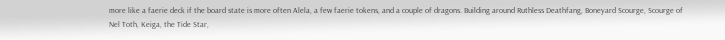more like a faerie deck if the board state is more often Alela, a few faerie tokens, and a couple of dragons. Building around Ruthless Deathfang, Boneyard Scourge, Scourge of Nel Toth, Keiga, the Tide Star,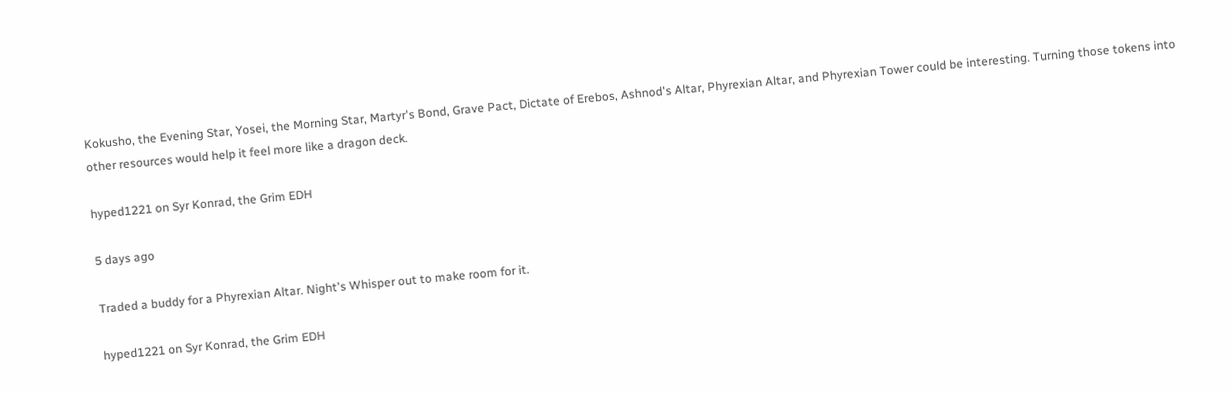Kokusho, the Evening Star, Yosei, the Morning Star, Martyr's Bond, Grave Pact, Dictate of Erebos, Ashnod's Altar, Phyrexian Altar, and Phyrexian Tower could be interesting. Turning those tokens into other resources would help it feel more like a dragon deck.

hyped1221 on Syr Konrad, the Grim EDH

5 days ago

Traded a buddy for a Phyrexian Altar. Night's Whisper out to make room for it.

hyped1221 on Syr Konrad, the Grim EDH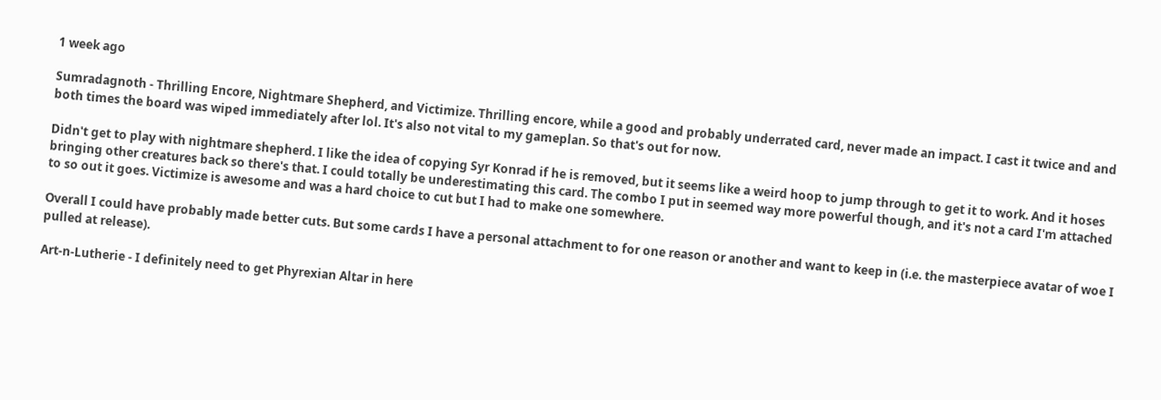1 week ago

Sumradagnoth - Thrilling Encore, Nightmare Shepherd, and Victimize. Thrilling encore, while a good and probably underrated card, never made an impact. I cast it twice and and both times the board was wiped immediately after lol. It's also not vital to my gameplan. So that's out for now.

Didn't get to play with nightmare shepherd. I like the idea of copying Syr Konrad if he is removed, but it seems like a weird hoop to jump through to get it to work. And it hoses bringing other creatures back so there's that. I could totally be underestimating this card. The combo I put in seemed way more powerful though, and it's not a card I'm attached to so out it goes. Victimize is awesome and was a hard choice to cut but I had to make one somewhere.

Overall I could have probably made better cuts. But some cards I have a personal attachment to for one reason or another and want to keep in (i.e. the masterpiece avatar of woe I pulled at release).

Art-n-Lutherie - I definitely need to get Phyrexian Altar in here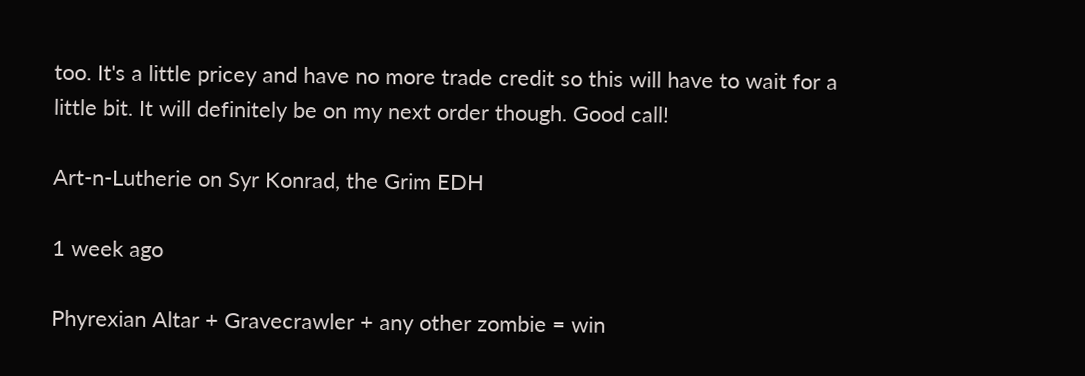too. It's a little pricey and have no more trade credit so this will have to wait for a little bit. It will definitely be on my next order though. Good call!

Art-n-Lutherie on Syr Konrad, the Grim EDH

1 week ago

Phyrexian Altar + Gravecrawler + any other zombie = win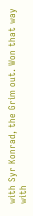with Syr Konrad, the Grim out. Won that way with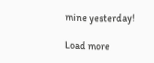mine yesterday!

Load more